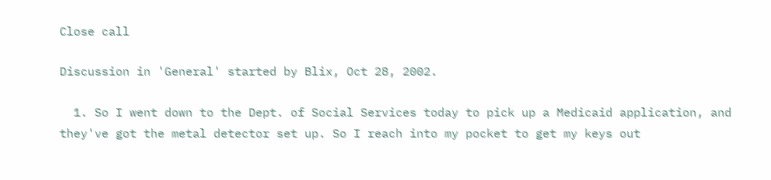Close call

Discussion in 'General' started by Blix, Oct 28, 2002.

  1. So I went down to the Dept. of Social Services today to pick up a Medicaid application, and they've got the metal detector set up. So I reach into my pocket to get my keys out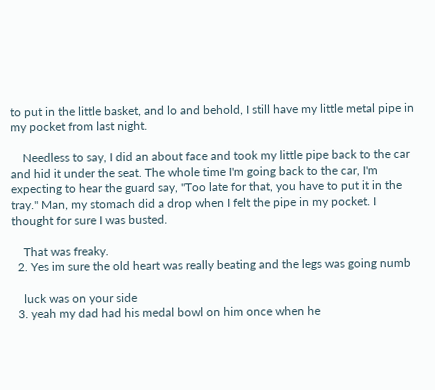to put in the little basket, and lo and behold, I still have my little metal pipe in my pocket from last night.

    Needless to say, I did an about face and took my little pipe back to the car and hid it under the seat. The whole time I'm going back to the car, I'm expecting to hear the guard say, "Too late for that, you have to put it in the tray." Man, my stomach did a drop when I felt the pipe in my pocket. I thought for sure I was busted.

    That was freaky.
  2. Yes im sure the old heart was really beating and the legs was going numb

    luck was on your side
  3. yeah my dad had his medal bowl on him once when he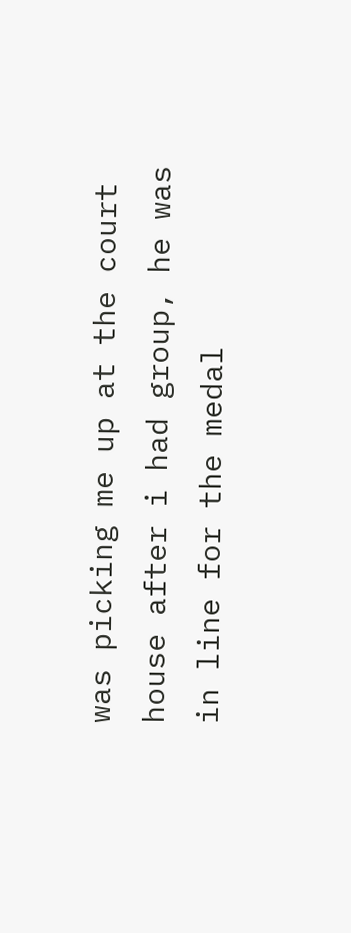was picking me up at the court house after i had group, he was in line for the medal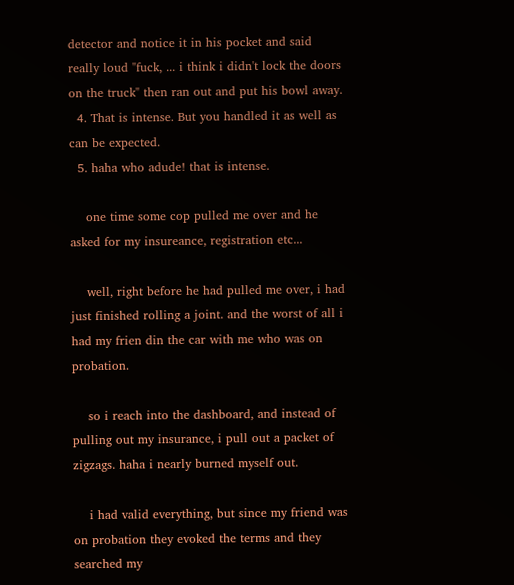detector and notice it in his pocket and said really loud "fuck, ... i think i didn't lock the doors on the truck" then ran out and put his bowl away.
  4. That is intense. But you handled it as well as can be expected.
  5. haha who adude! that is intense.

    one time some cop pulled me over and he asked for my insureance, registration etc...

    well, right before he had pulled me over, i had just finished rolling a joint. and the worst of all i had my frien din the car with me who was on probation.

    so i reach into the dashboard, and instead of pulling out my insurance, i pull out a packet of zigzags. haha i nearly burned myself out.

    i had valid everything, but since my friend was on probation they evoked the terms and they searched my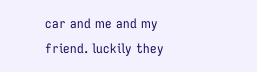car and me and my friend. luckily they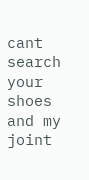cant search your shoes and my joint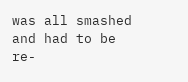was all smashed and had to be re-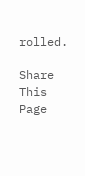rolled.

Share This Page